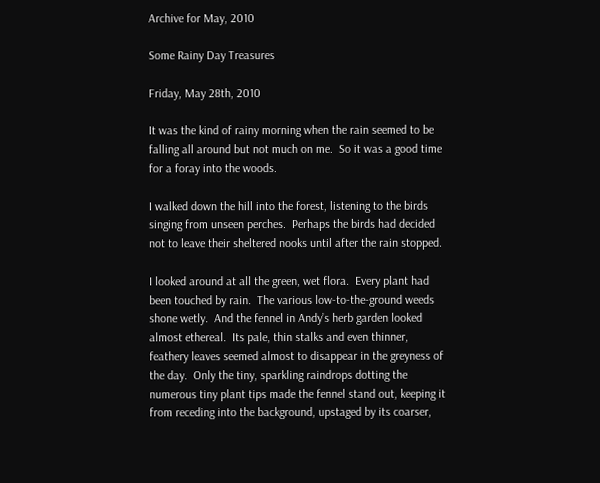Archive for May, 2010

Some Rainy Day Treasures

Friday, May 28th, 2010

It was the kind of rainy morning when the rain seemed to be falling all around but not much on me.  So it was a good time for a foray into the woods.

I walked down the hill into the forest, listening to the birds singing from unseen perches.  Perhaps the birds had decided not to leave their sheltered nooks until after the rain stopped.

I looked around at all the green, wet flora.  Every plant had been touched by rain.  The various low-to-the-ground weeds shone wetly.  And the fennel in Andy’s herb garden looked almost ethereal.  Its pale, thin stalks and even thinner, feathery leaves seemed almost to disappear in the greyness of the day.  Only the tiny, sparkling raindrops dotting the numerous tiny plant tips made the fennel stand out, keeping it from receding into the background, upstaged by its coarser,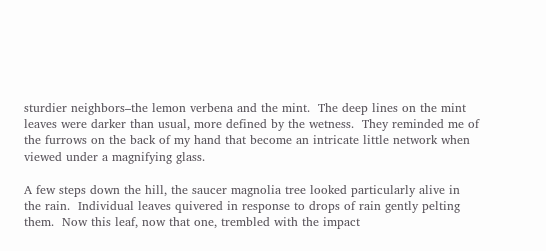sturdier neighbors–the lemon verbena and the mint.  The deep lines on the mint leaves were darker than usual, more defined by the wetness.  They reminded me of the furrows on the back of my hand that become an intricate little network when viewed under a magnifying glass.

A few steps down the hill, the saucer magnolia tree looked particularly alive in the rain.  Individual leaves quivered in response to drops of rain gently pelting them.  Now this leaf, now that one, trembled with the impact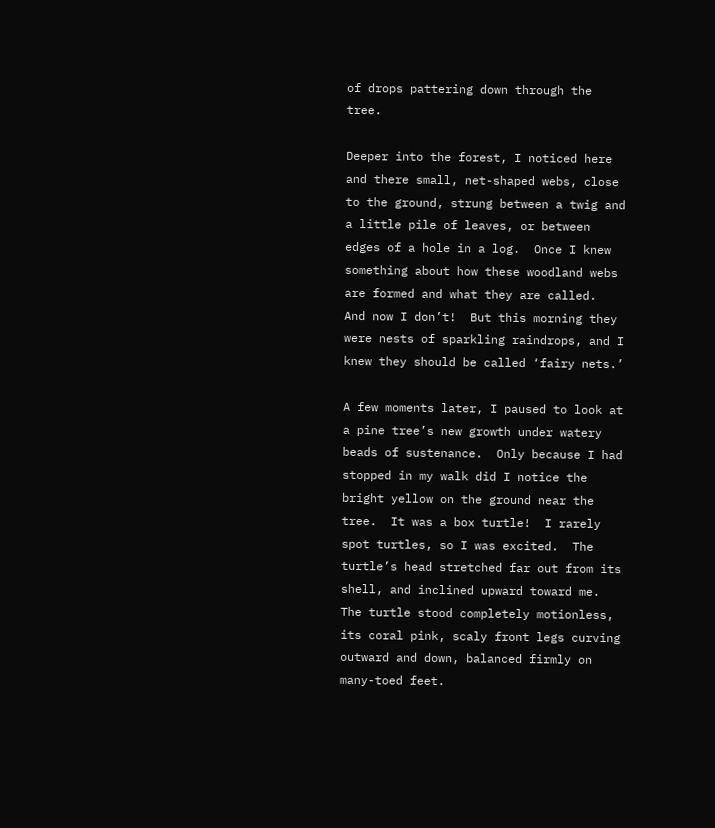of drops pattering down through the tree.

Deeper into the forest, I noticed here and there small, net-shaped webs, close to the ground, strung between a twig and a little pile of leaves, or between edges of a hole in a log.  Once I knew something about how these woodland webs are formed and what they are called.  And now I don’t!  But this morning they were nests of sparkling raindrops, and I knew they should be called ‘fairy nets.’

A few moments later, I paused to look at a pine tree’s new growth under watery beads of sustenance.  Only because I had stopped in my walk did I notice the bright yellow on the ground near the tree.  It was a box turtle!  I rarely spot turtles, so I was excited.  The turtle’s head stretched far out from its shell, and inclined upward toward me.  The turtle stood completely motionless, its coral pink, scaly front legs curving outward and down, balanced firmly on many-toed feet.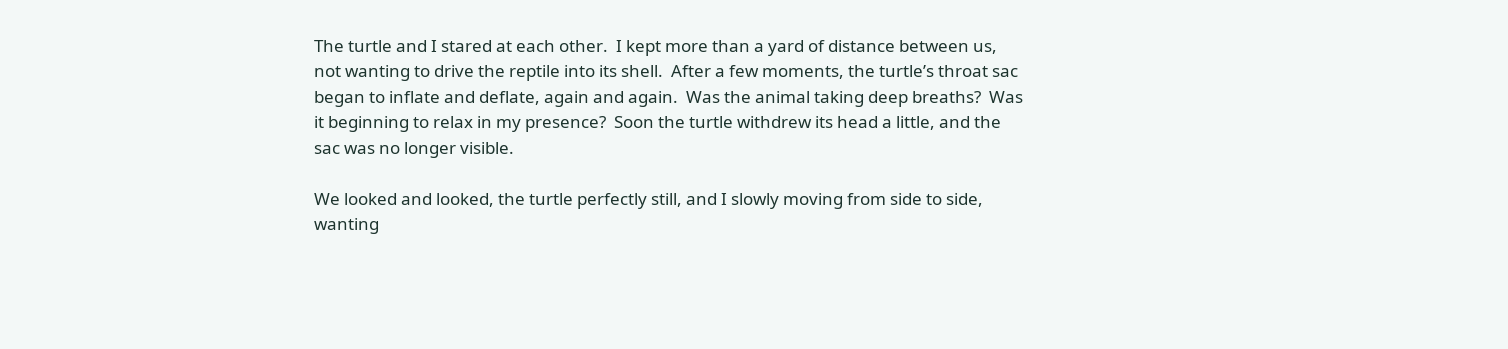The turtle and I stared at each other.  I kept more than a yard of distance between us, not wanting to drive the reptile into its shell.  After a few moments, the turtle’s throat sac began to inflate and deflate, again and again.  Was the animal taking deep breaths?  Was it beginning to relax in my presence?  Soon the turtle withdrew its head a little, and the sac was no longer visible.

We looked and looked, the turtle perfectly still, and I slowly moving from side to side, wanting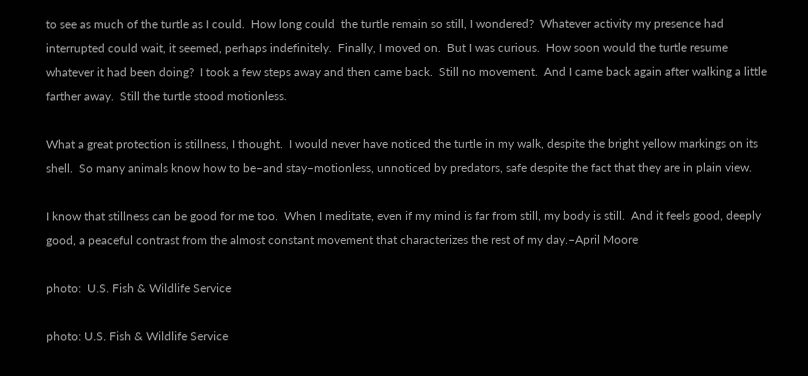to see as much of the turtle as I could.  How long could  the turtle remain so still, I wondered?  Whatever activity my presence had interrupted could wait, it seemed, perhaps indefinitely.  Finally, I moved on.  But I was curious.  How soon would the turtle resume whatever it had been doing?  I took a few steps away and then came back.  Still no movement.  And I came back again after walking a little farther away.  Still the turtle stood motionless.

What a great protection is stillness, I thought.  I would never have noticed the turtle in my walk, despite the bright yellow markings on its shell.  So many animals know how to be–and stay–motionless, unnoticed by predators, safe despite the fact that they are in plain view.

I know that stillness can be good for me too.  When I meditate, even if my mind is far from still, my body is still.  And it feels good, deeply good, a peaceful contrast from the almost constant movement that characterizes the rest of my day.–April Moore

photo:  U.S. Fish & Wildlife Service

photo: U.S. Fish & Wildlife Service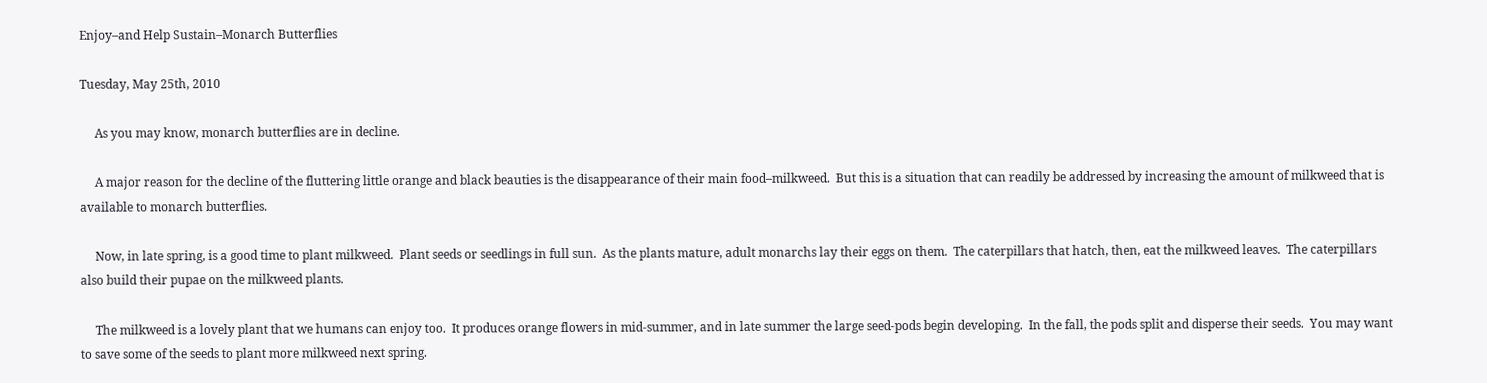Enjoy–and Help Sustain–Monarch Butterflies

Tuesday, May 25th, 2010

     As you may know, monarch butterflies are in decline.

     A major reason for the decline of the fluttering little orange and black beauties is the disappearance of their main food–milkweed.  But this is a situation that can readily be addressed by increasing the amount of milkweed that is available to monarch butterflies.

     Now, in late spring, is a good time to plant milkweed.  Plant seeds or seedlings in full sun.  As the plants mature, adult monarchs lay their eggs on them.  The caterpillars that hatch, then, eat the milkweed leaves.  The caterpillars also build their pupae on the milkweed plants.

     The milkweed is a lovely plant that we humans can enjoy too.  It produces orange flowers in mid-summer, and in late summer the large seed-pods begin developing.  In the fall, the pods split and disperse their seeds.  You may want to save some of the seeds to plant more milkweed next spring.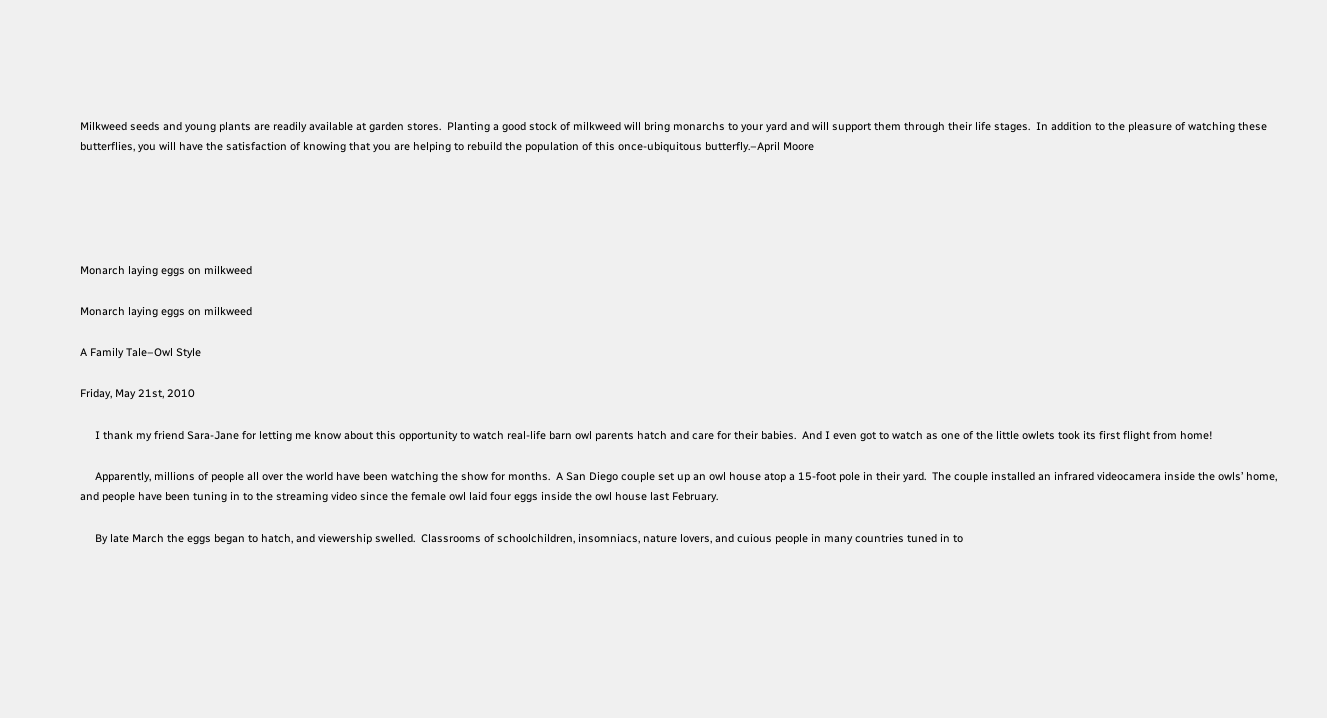Milkweed seeds and young plants are readily available at garden stores.  Planting a good stock of milkweed will bring monarchs to your yard and will support them through their life stages.  In addition to the pleasure of watching these butterflies, you will have the satisfaction of knowing that you are helping to rebuild the population of this once-ubiquitous butterfly.–April Moore





Monarch laying eggs on milkweed

Monarch laying eggs on milkweed

A Family Tale–Owl Style

Friday, May 21st, 2010

     I thank my friend Sara-Jane for letting me know about this opportunity to watch real-life barn owl parents hatch and care for their babies.  And I even got to watch as one of the little owlets took its first flight from home!

     Apparently, millions of people all over the world have been watching the show for months.  A San Diego couple set up an owl house atop a 15-foot pole in their yard.  The couple installed an infrared videocamera inside the owls’ home, and people have been tuning in to the streaming video since the female owl laid four eggs inside the owl house last February.

     By late March the eggs began to hatch, and viewership swelled.  Classrooms of schoolchildren, insomniacs, nature lovers, and cuious people in many countries tuned in to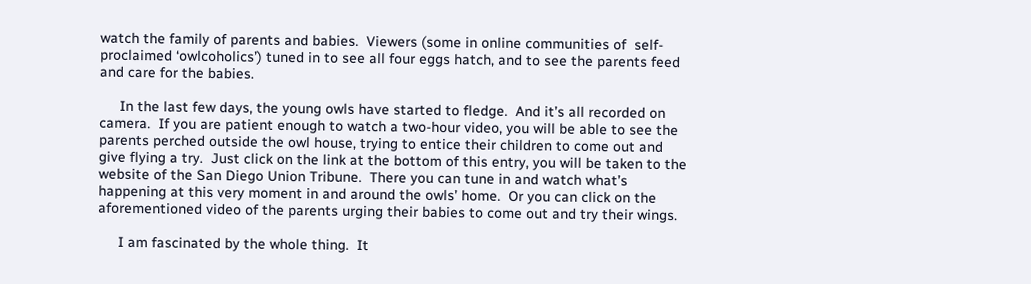watch the family of parents and babies.  Viewers (some in online communities of  self-proclaimed ‘owlcoholics’) tuned in to see all four eggs hatch, and to see the parents feed and care for the babies.

     In the last few days, the young owls have started to fledge.  And it’s all recorded on camera.  If you are patient enough to watch a two-hour video, you will be able to see the parents perched outside the owl house, trying to entice their children to come out and give flying a try.  Just click on the link at the bottom of this entry, you will be taken to the website of the San Diego Union Tribune.  There you can tune in and watch what’s happening at this very moment in and around the owls’ home.  Or you can click on the aforementioned video of the parents urging their babies to come out and try their wings.

     I am fascinated by the whole thing.  It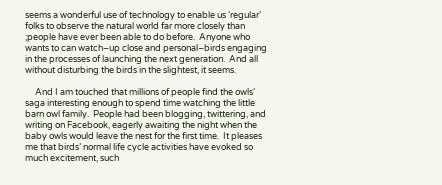seems a wonderful use of technology to enable us ‘regular’ folks to observe the natural world far more closely than ;people have ever been able to do before.  Anyone who wants to can watch–up close and personal–birds engaging in the processes of launching the next generation.  And all without disturbing the birds in the slightest, it seems.

     And I am touched that millions of people find the owls’ saga interesting enough to spend time watching the little barn owl family.  People had been blogging, twittering, and writing on Facebook, eagerly awaiting the night when the baby owls would leave the nest for the first time.  It pleases me that birds’ normal life cycle activities have evoked so much excitement, such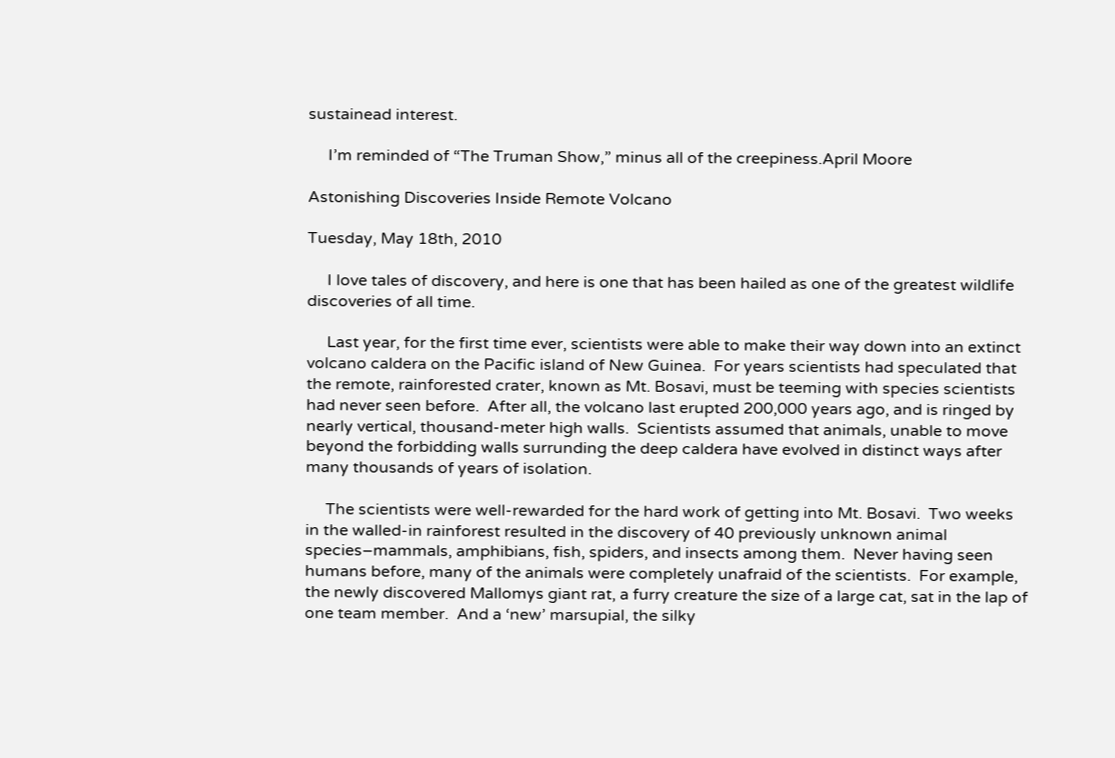sustainead interest.

     I’m reminded of “The Truman Show,” minus all of the creepiness.April Moore

Astonishing Discoveries Inside Remote Volcano

Tuesday, May 18th, 2010

     I love tales of discovery, and here is one that has been hailed as one of the greatest wildlife discoveries of all time.

     Last year, for the first time ever, scientists were able to make their way down into an extinct volcano caldera on the Pacific island of New Guinea.  For years scientists had speculated that the remote, rainforested crater, known as Mt. Bosavi, must be teeming with species scientists had never seen before.  After all, the volcano last erupted 200,000 years ago, and is ringed by nearly vertical, thousand-meter high walls.  Scientists assumed that animals, unable to move beyond the forbidding walls surrunding the deep caldera have evolved in distinct ways after many thousands of years of isolation.

     The scientists were well-rewarded for the hard work of getting into Mt. Bosavi.  Two weeks in the walled-in rainforest resulted in the discovery of 40 previously unknown animal species–mammals, amphibians, fish, spiders, and insects among them.  Never having seen humans before, many of the animals were completely unafraid of the scientists.  For example, the newly discovered Mallomys giant rat, a furry creature the size of a large cat, sat in the lap of one team member.  And a ‘new’ marsupial, the silky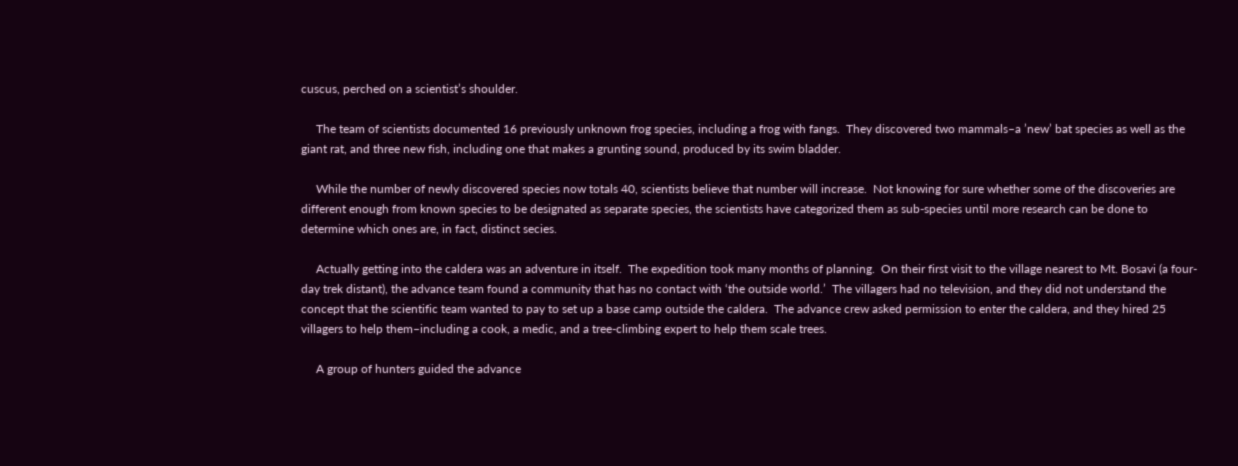cuscus, perched on a scientist’s shoulder.

     The team of scientists documented 16 previously unknown frog species, including a frog with fangs.  They discovered two mammals–a ’new’ bat species as well as the giant rat, and three new fish, including one that makes a grunting sound, produced by its swim bladder.

     While the number of newly discovered species now totals 40, scientists believe that number will increase.  Not knowing for sure whether some of the discoveries are different enough from known species to be designated as separate species, the scientists have categorized them as sub-species until more research can be done to determine which ones are, in fact, distinct secies.

     Actually getting into the caldera was an adventure in itself.  The expedition took many months of planning.  On their first visit to the village nearest to Mt. Bosavi (a four-day trek distant), the advance team found a community that has no contact with ‘the outside world.’  The villagers had no television, and they did not understand the concept that the scientific team wanted to pay to set up a base camp outside the caldera.  The advance crew asked permission to enter the caldera, and they hired 25 villagers to help them–including a cook, a medic, and a tree-climbing expert to help them scale trees.

     A group of hunters guided the advance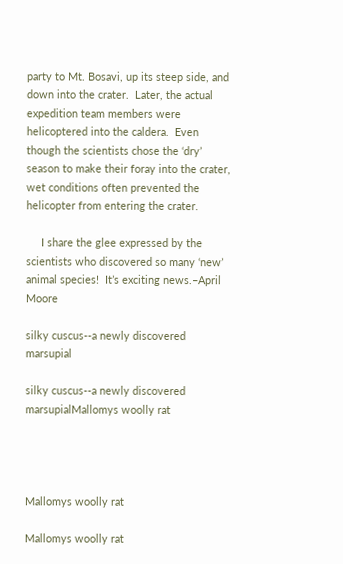party to Mt. Bosavi, up its steep side, and down into the crater.  Later, the actual expedition team members were helicoptered into the caldera.  Even though the scientists chose the ‘dry’ season to make their foray into the crater, wet conditions often prevented the helicopter from entering the crater.

     I share the glee expressed by the scientists who discovered so many ‘new’ animal species!  It’s exciting news.–April Moore

silky cuscus--a newly discovered marsupial

silky cuscus--a newly discovered marsupialMallomys woolly rat




Mallomys woolly rat

Mallomys woolly rat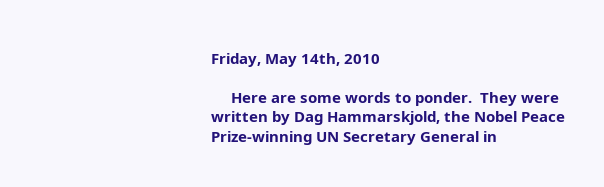Friday, May 14th, 2010

     Here are some words to ponder.  They were written by Dag Hammarskjold, the Nobel Peace Prize-winning UN Secretary General in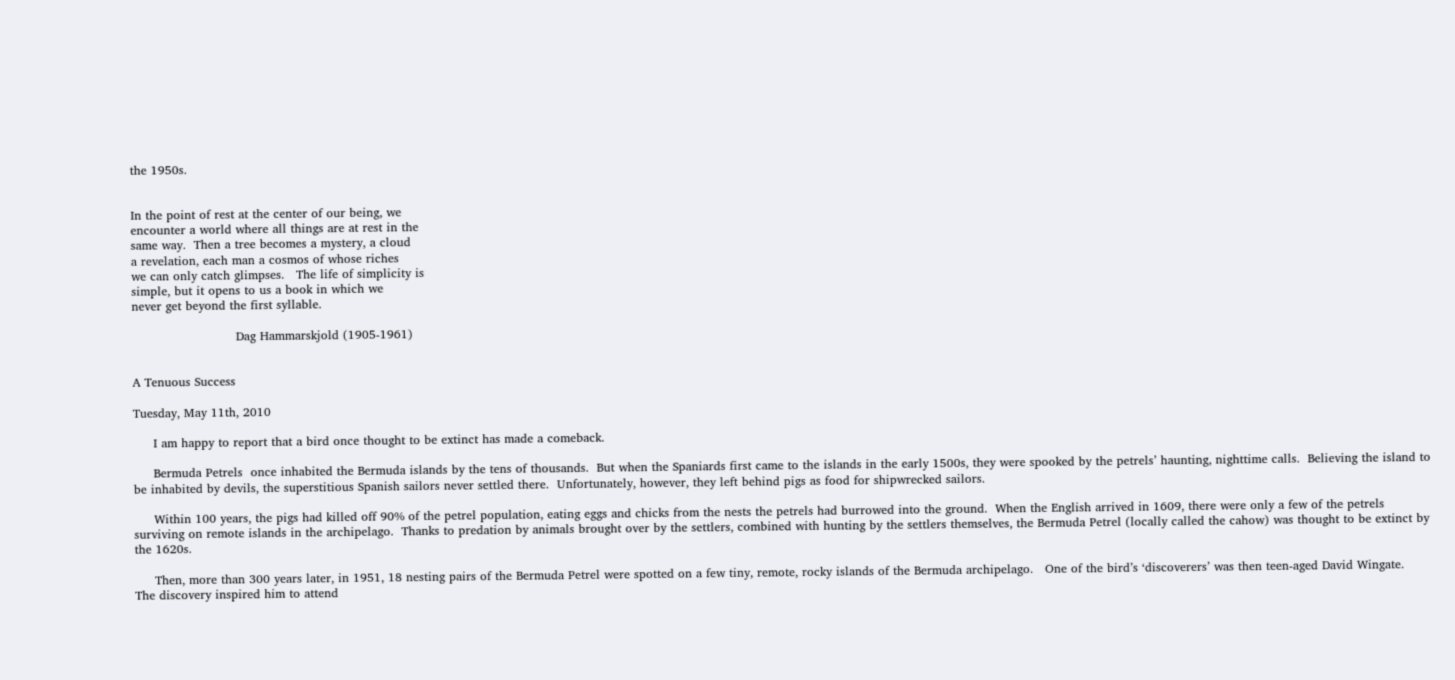the 1950s.


In the point of rest at the center of our being, we
encounter a world where all things are at rest in the
same way.  Then a tree becomes a mystery, a cloud
a revelation, each man a cosmos of whose riches
we can only catch glimpses.   The life of simplicity is
simple, but it opens to us a book in which we
never get beyond the first syllable.

                          Dag Hammarskjold (1905-1961)


A Tenuous Success

Tuesday, May 11th, 2010

     I am happy to report that a bird once thought to be extinct has made a comeback.

     Bermuda Petrels  once inhabited the Bermuda islands by the tens of thousands.  But when the Spaniards first came to the islands in the early 1500s, they were spooked by the petrels’ haunting, nighttime calls.  Believing the island to be inhabited by devils, the superstitious Spanish sailors never settled there.  Unfortunately, however, they left behind pigs as food for shipwrecked sailors.

     Within 100 years, the pigs had killed off 90% of the petrel population, eating eggs and chicks from the nests the petrels had burrowed into the ground.  When the English arrived in 1609, there were only a few of the petrels surviving on remote islands in the archipelago.  Thanks to predation by animals brought over by the settlers, combined with hunting by the settlers themselves, the Bermuda Petrel (locally called the cahow) was thought to be extinct by the 1620s.

     Then, more than 300 years later, in 1951, 18 nesting pairs of the Bermuda Petrel were spotted on a few tiny, remote, rocky islands of the Bermuda archipelago.   One of the bird’s ‘discoverers’ was then teen-aged David Wingate.   The discovery inspired him to attend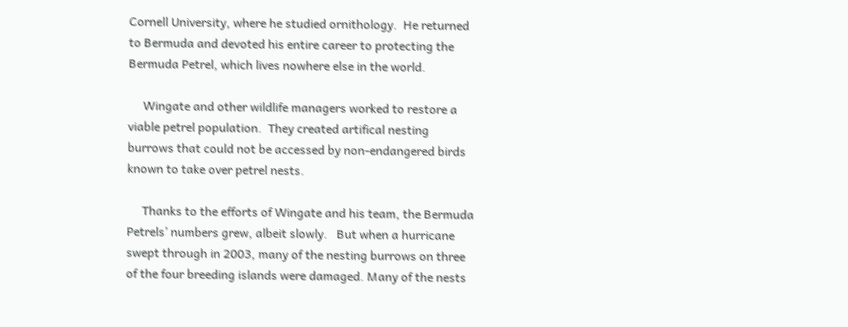Cornell University, where he studied ornithology.  He returned to Bermuda and devoted his entire career to protecting the Bermuda Petrel, which lives nowhere else in the world.

     Wingate and other wildlife managers worked to restore a viable petrel population.  They created artifical nesting burrows that could not be accessed by non-endangered birds known to take over petrel nests.

     Thanks to the efforts of Wingate and his team, the Bermuda Petrels’ numbers grew, albeit slowly.   But when a hurricane swept through in 2003, many of the nesting burrows on three of the four breeding islands were damaged. Many of the nests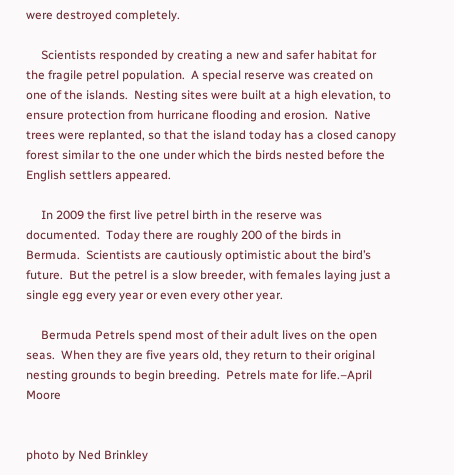were destroyed completely.

     Scientists responded by creating a new and safer habitat for the fragile petrel population.  A special reserve was created on one of the islands.  Nesting sites were built at a high elevation, to ensure protection from hurricane flooding and erosion.  Native trees were replanted, so that the island today has a closed canopy forest similar to the one under which the birds nested before the English settlers appeared.

     In 2009 the first live petrel birth in the reserve was documented.  Today there are roughly 200 of the birds in Bermuda.  Scientists are cautiously optimistic about the bird’s future.  But the petrel is a slow breeder, with females laying just a single egg every year or even every other year.

     Bermuda Petrels spend most of their adult lives on the open seas.  When they are five years old, they return to their original nesting grounds to begin breeding.  Petrels mate for life.–April Moore


photo by Ned Brinkley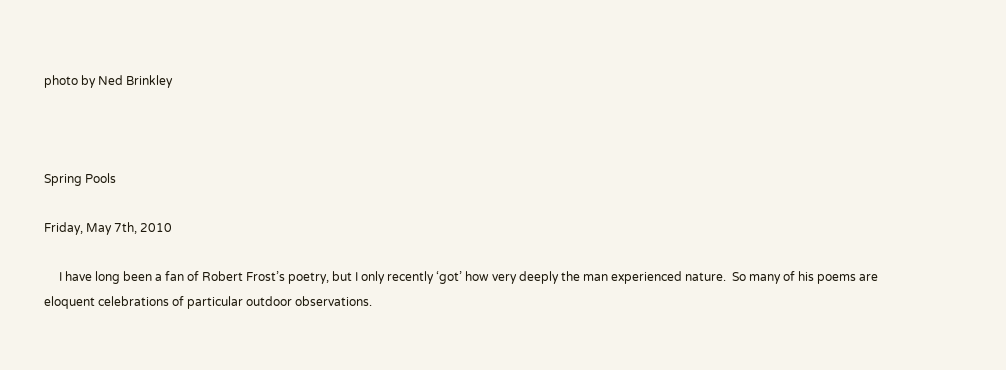photo by Ned Brinkley



Spring Pools

Friday, May 7th, 2010

     I have long been a fan of Robert Frost’s poetry, but I only recently ‘got’ how very deeply the man experienced nature.  So many of his poems are eloquent celebrations of particular outdoor observations.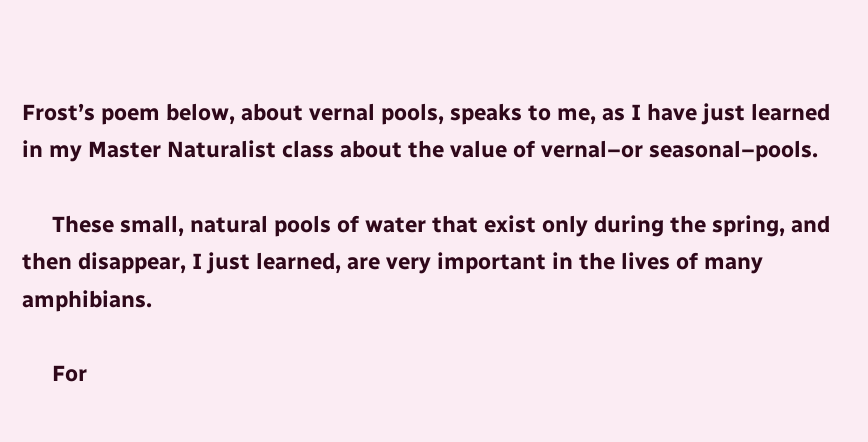Frost’s poem below, about vernal pools, speaks to me, as I have just learned in my Master Naturalist class about the value of vernal–or seasonal–pools.

     These small, natural pools of water that exist only during the spring, and then disappear, I just learned, are very important in the lives of many amphibians.

     For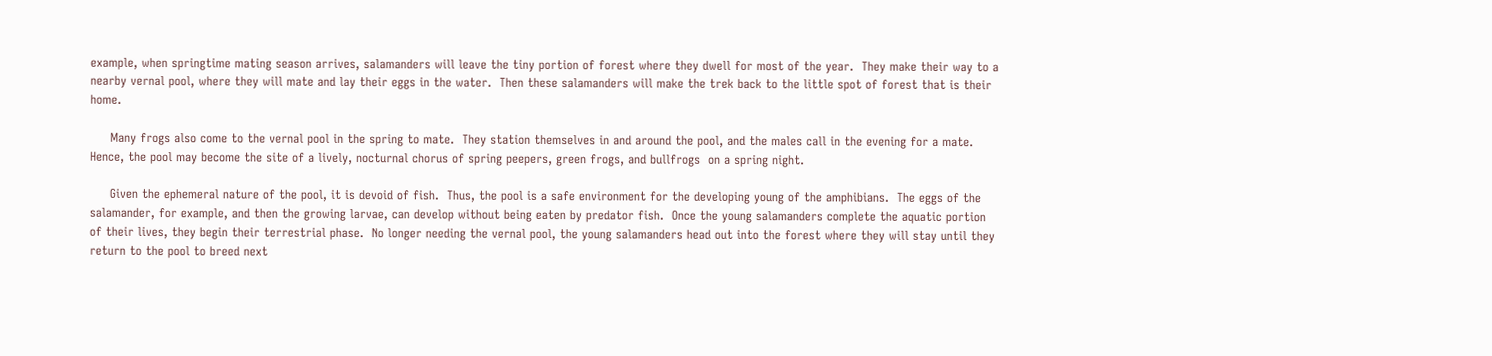example, when springtime mating season arrives, salamanders will leave the tiny portion of forest where they dwell for most of the year.  They make their way to a nearby vernal pool, where they will mate and lay their eggs in the water.  Then these salamanders will make the trek back to the little spot of forest that is their home.

     Many frogs also come to the vernal pool in the spring to mate.  They station themselves in and around the pool, and the males call in the evening for a mate.  Hence, the pool may become the site of a lively, nocturnal chorus of spring peepers, green frogs, and bullfrogs  on a spring night.

     Given the ephemeral nature of the pool, it is devoid of fish.  Thus, the pool is a safe environment for the developing young of the amphibians.  The eggs of the salamander, for example, and then the growing larvae, can develop without being eaten by predator fish.  Once the young salamanders complete the aquatic portion of their lives, they begin their terrestrial phase.  No longer needing the vernal pool, the young salamanders head out into the forest where they will stay until they return to the pool to breed next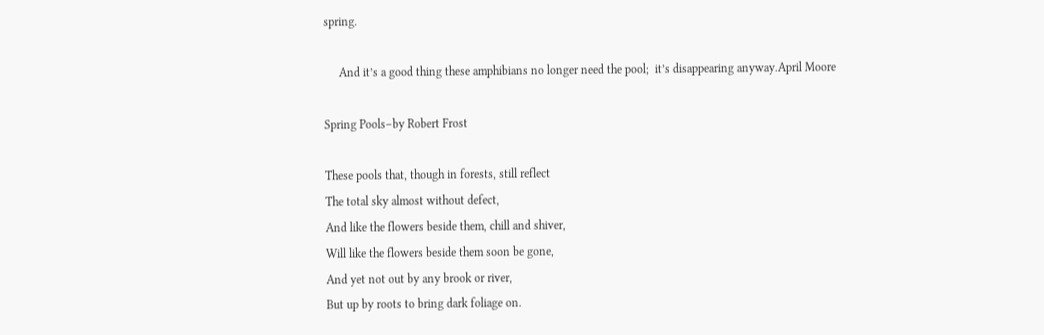spring.

     And it’s a good thing these amphibians no longer need the pool;  it’s disappearing anyway.April Moore

Spring Pools–by Robert Frost

These pools that, though in forests, still reflect
The total sky almost without defect,
And like the flowers beside them, chill and shiver,
Will like the flowers beside them soon be gone,
And yet not out by any brook or river,
But up by roots to bring dark foliage on.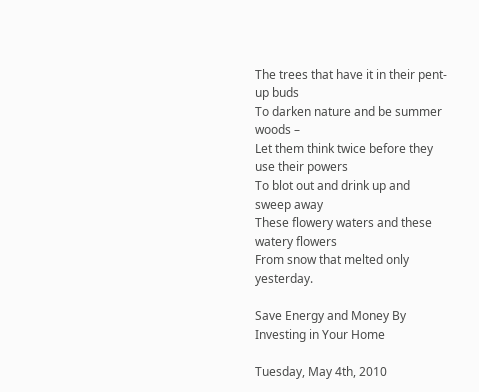The trees that have it in their pent-up buds
To darken nature and be summer woods –
Let them think twice before they use their powers
To blot out and drink up and sweep away
These flowery waters and these watery flowers
From snow that melted only yesterday.

Save Energy and Money By Investing in Your Home

Tuesday, May 4th, 2010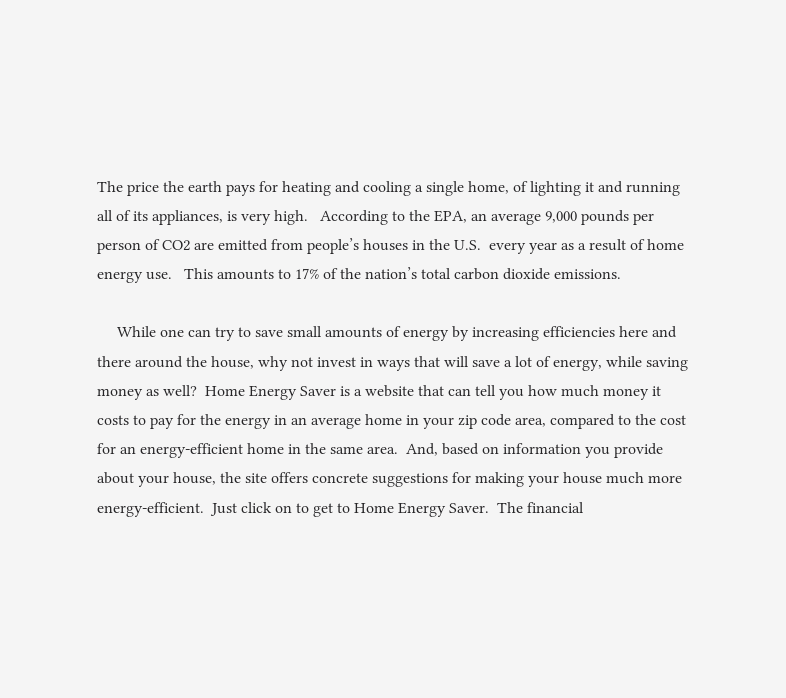The price the earth pays for heating and cooling a single home, of lighting it and running all of its appliances, is very high.   According to the EPA, an average 9,000 pounds per person of CO2 are emitted from people’s houses in the U.S.  every year as a result of home energy use.   This amounts to 17% of the nation’s total carbon dioxide emissions.

     While one can try to save small amounts of energy by increasing efficiencies here and there around the house, why not invest in ways that will save a lot of energy, while saving money as well?  Home Energy Saver is a website that can tell you how much money it costs to pay for the energy in an average home in your zip code area, compared to the cost for an energy-efficient home in the same area.  And, based on information you provide about your house, the site offers concrete suggestions for making your house much more energy-efficient.  Just click on to get to Home Energy Saver.  The financial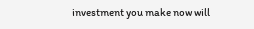investment you make now will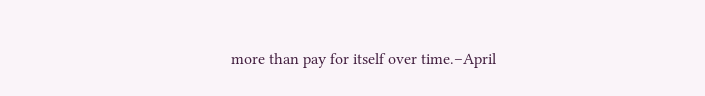more than pay for itself over time.–April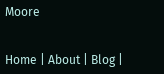Moore


Home | About | Blog |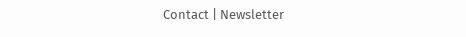Contact | Newsletter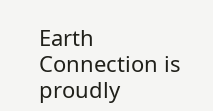Earth Connection is proudly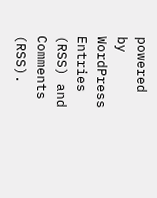powered by WordPress
Entries (RSS) and Comments (RSS).